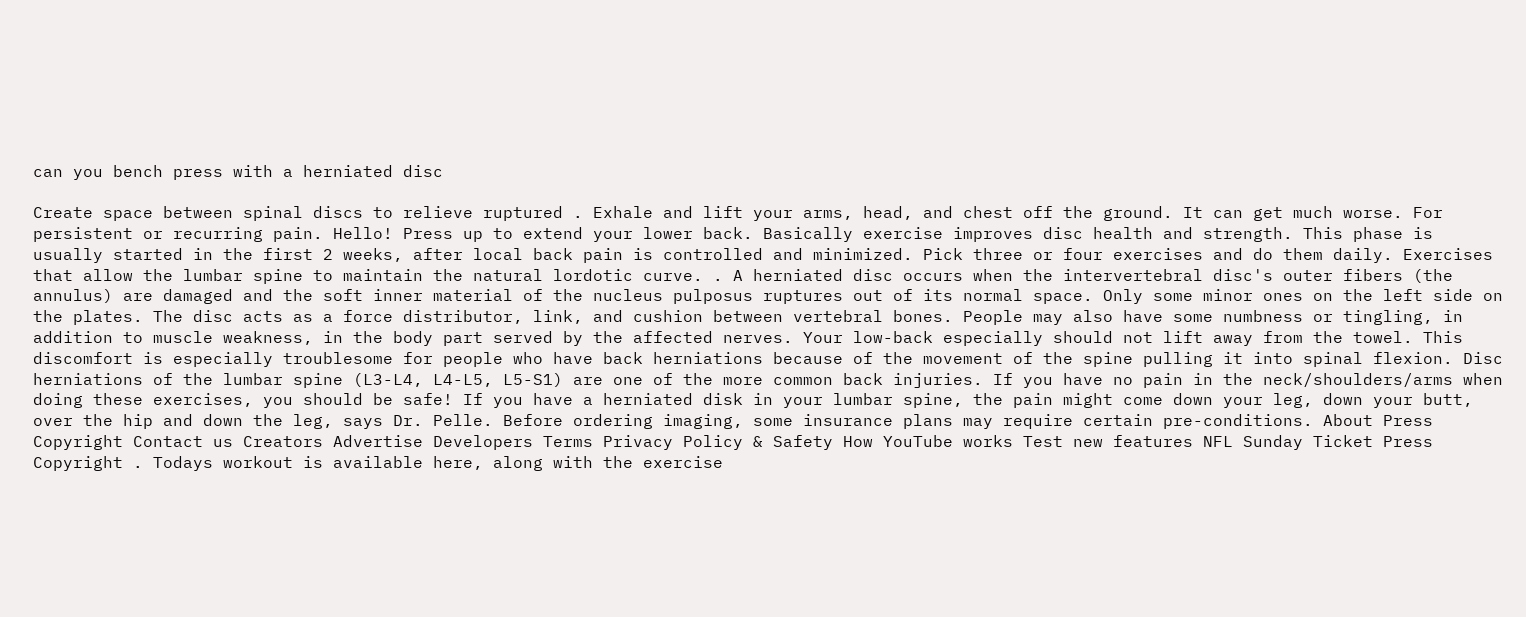can you bench press with a herniated disc

Create space between spinal discs to relieve ruptured . Exhale and lift your arms, head, and chest off the ground. It can get much worse. For persistent or recurring pain. Hello! Press up to extend your lower back. Basically exercise improves disc health and strength. This phase is usually started in the first 2 weeks, after local back pain is controlled and minimized. Pick three or four exercises and do them daily. Exercises that allow the lumbar spine to maintain the natural lordotic curve. . A herniated disc occurs when the intervertebral disc's outer fibers (the annulus) are damaged and the soft inner material of the nucleus pulposus ruptures out of its normal space. Only some minor ones on the left side on the plates. The disc acts as a force distributor, link, and cushion between vertebral bones. People may also have some numbness or tingling, in addition to muscle weakness, in the body part served by the affected nerves. Your low-back especially should not lift away from the towel. This discomfort is especially troublesome for people who have back herniations because of the movement of the spine pulling it into spinal flexion. Disc herniations of the lumbar spine (L3-L4, L4-L5, L5-S1) are one of the more common back injuries. If you have no pain in the neck/shoulders/arms when doing these exercises, you should be safe! If you have a herniated disk in your lumbar spine, the pain might come down your leg, down your butt, over the hip and down the leg, says Dr. Pelle. Before ordering imaging, some insurance plans may require certain pre-conditions. About Press Copyright Contact us Creators Advertise Developers Terms Privacy Policy & Safety How YouTube works Test new features NFL Sunday Ticket Press Copyright . Todays workout is available here, along with the exercise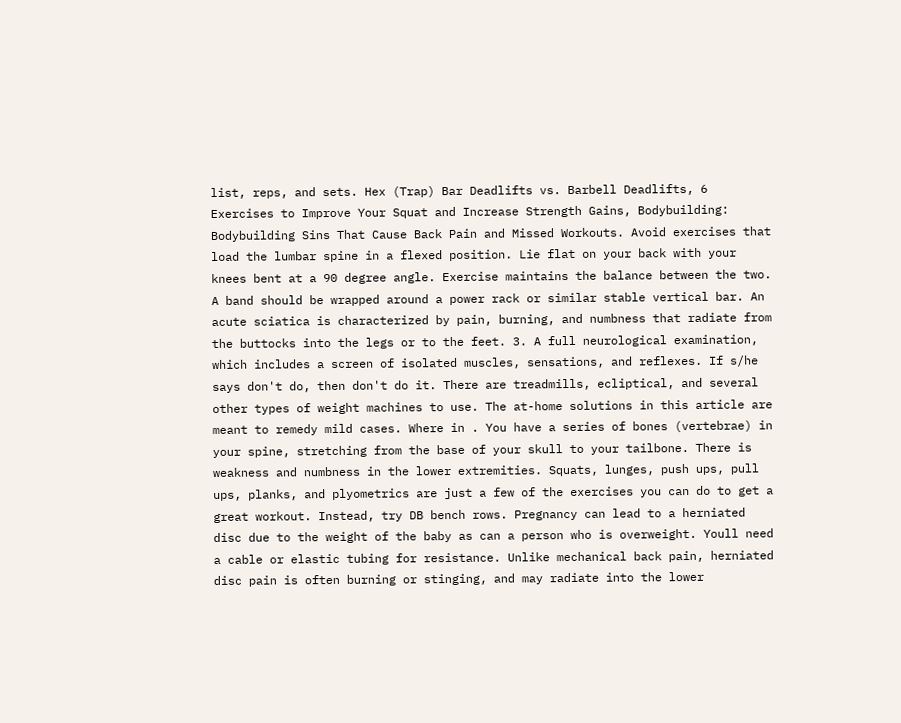list, reps, and sets. Hex (Trap) Bar Deadlifts vs. Barbell Deadlifts, 6 Exercises to Improve Your Squat and Increase Strength Gains, Bodybuilding: Bodybuilding Sins That Cause Back Pain and Missed Workouts. Avoid exercises that load the lumbar spine in a flexed position. Lie flat on your back with your knees bent at a 90 degree angle. Exercise maintains the balance between the two. A band should be wrapped around a power rack or similar stable vertical bar. An acute sciatica is characterized by pain, burning, and numbness that radiate from the buttocks into the legs or to the feet. 3. A full neurological examination, which includes a screen of isolated muscles, sensations, and reflexes. If s/he says don't do, then don't do it. There are treadmills, ecliptical, and several other types of weight machines to use. The at-home solutions in this article are meant to remedy mild cases. Where in . You have a series of bones (vertebrae) in your spine, stretching from the base of your skull to your tailbone. There is weakness and numbness in the lower extremities. Squats, lunges, push ups, pull ups, planks, and plyometrics are just a few of the exercises you can do to get a great workout. Instead, try DB bench rows. Pregnancy can lead to a herniated disc due to the weight of the baby as can a person who is overweight. Youll need a cable or elastic tubing for resistance. Unlike mechanical back pain, herniated disc pain is often burning or stinging, and may radiate into the lower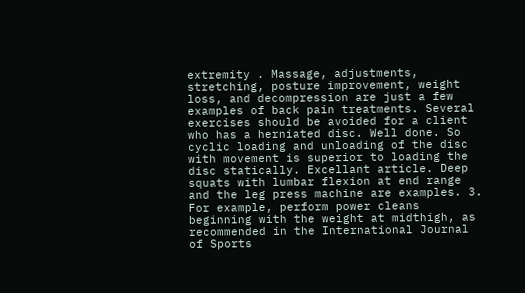extremity . Massage, adjustments, stretching, posture improvement, weight loss, and decompression are just a few examples of back pain treatments. Several exercises should be avoided for a client who has a herniated disc. Well done. So cyclic loading and unloading of the disc with movement is superior to loading the disc statically. Excellant article. Deep squats with lumbar flexion at end range and the leg press machine are examples. 3. For example, perform power cleans beginning with the weight at midthigh, as recommended in the International Journal of Sports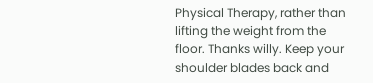Physical Therapy, rather than lifting the weight from the floor. Thanks willy. Keep your shoulder blades back and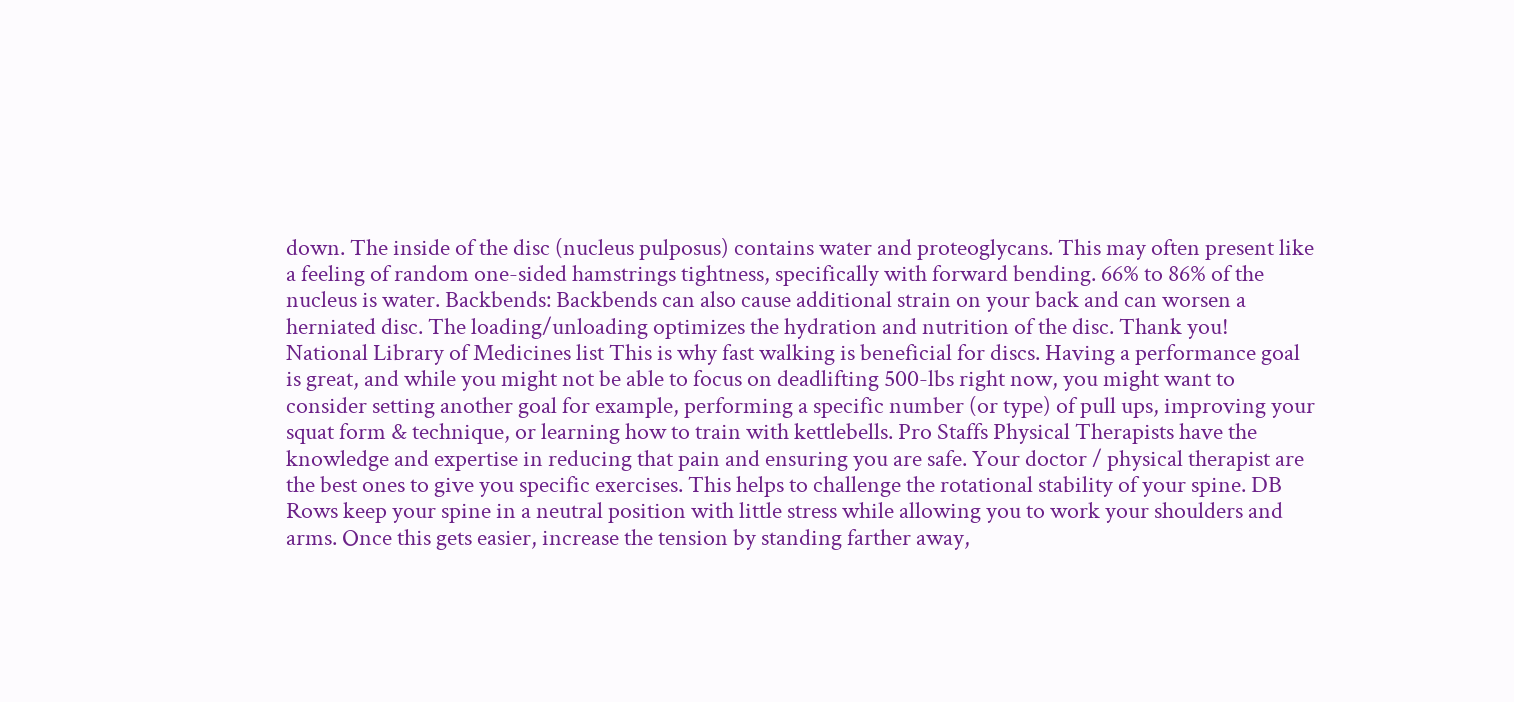down. The inside of the disc (nucleus pulposus) contains water and proteoglycans. This may often present like a feeling of random one-sided hamstrings tightness, specifically with forward bending. 66% to 86% of the nucleus is water. Backbends: Backbends can also cause additional strain on your back and can worsen a herniated disc. The loading/unloading optimizes the hydration and nutrition of the disc. Thank you! National Library of Medicines list This is why fast walking is beneficial for discs. Having a performance goal is great, and while you might not be able to focus on deadlifting 500-lbs right now, you might want to consider setting another goal for example, performing a specific number (or type) of pull ups, improving your squat form & technique, or learning how to train with kettlebells. Pro Staffs Physical Therapists have the knowledge and expertise in reducing that pain and ensuring you are safe. Your doctor / physical therapist are the best ones to give you specific exercises. This helps to challenge the rotational stability of your spine. DB Rows keep your spine in a neutral position with little stress while allowing you to work your shoulders and arms. Once this gets easier, increase the tension by standing farther away,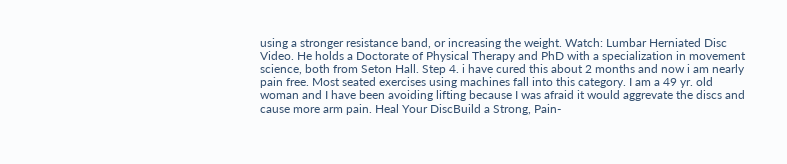using a stronger resistance band, or increasing the weight. Watch: Lumbar Herniated Disc Video. He holds a Doctorate of Physical Therapy and PhD with a specialization in movement science, both from Seton Hall. Step 4. i have cured this about 2 months and now i am nearly pain free. Most seated exercises using machines fall into this category. I am a 49 yr. old woman and I have been avoiding lifting because I was afraid it would aggrevate the discs and cause more arm pain. Heal Your DiscBuild a Strong, Pain-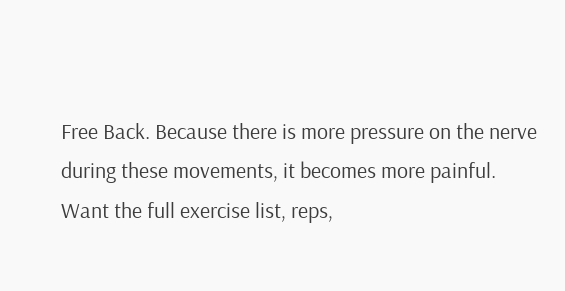Free Back. Because there is more pressure on the nerve during these movements, it becomes more painful. Want the full exercise list, reps,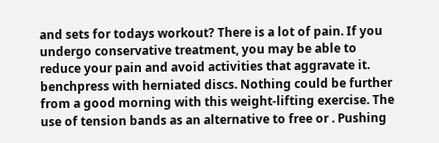and sets for todays workout? There is a lot of pain. If you undergo conservative treatment, you may be able to reduce your pain and avoid activities that aggravate it. benchpress with herniated discs. Nothing could be further from a good morning with this weight-lifting exercise. The use of tension bands as an alternative to free or . Pushing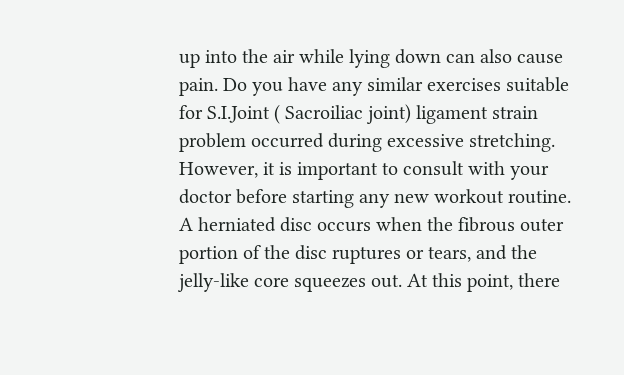up into the air while lying down can also cause pain. Do you have any similar exercises suitable for S.I.Joint ( Sacroiliac joint) ligament strain problem occurred during excessive stretching. However, it is important to consult with your doctor before starting any new workout routine. A herniated disc occurs when the fibrous outer portion of the disc ruptures or tears, and the jelly-like core squeezes out. At this point, there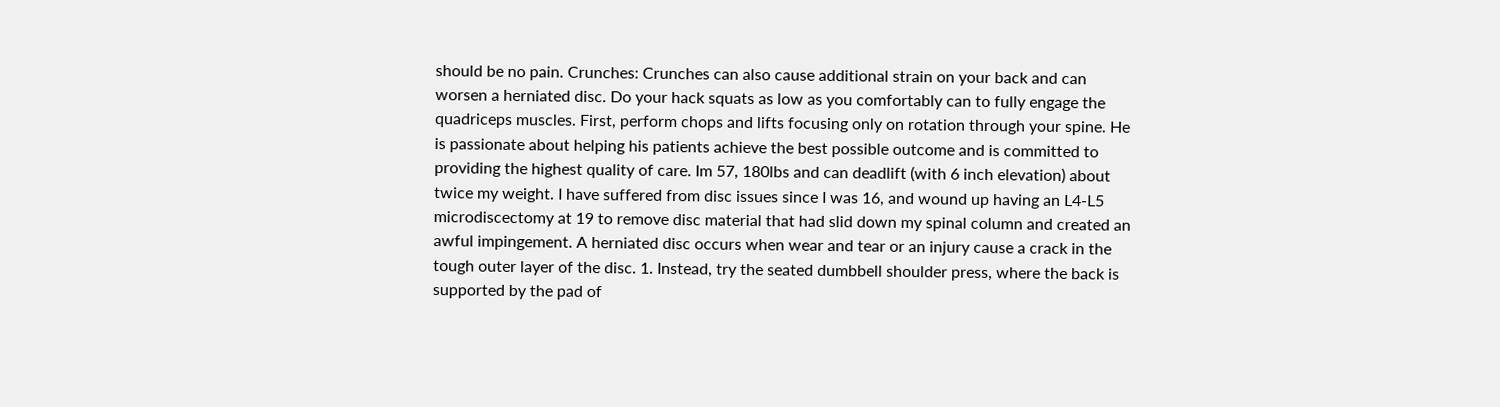should be no pain. Crunches: Crunches can also cause additional strain on your back and can worsen a herniated disc. Do your hack squats as low as you comfortably can to fully engage the quadriceps muscles. First, perform chops and lifts focusing only on rotation through your spine. He is passionate about helping his patients achieve the best possible outcome and is committed to providing the highest quality of care. Im 57, 180lbs and can deadlift (with 6 inch elevation) about twice my weight. I have suffered from disc issues since I was 16, and wound up having an L4-L5 microdiscectomy at 19 to remove disc material that had slid down my spinal column and created an awful impingement. A herniated disc occurs when wear and tear or an injury cause a crack in the tough outer layer of the disc. 1. Instead, try the seated dumbbell shoulder press, where the back is supported by the pad of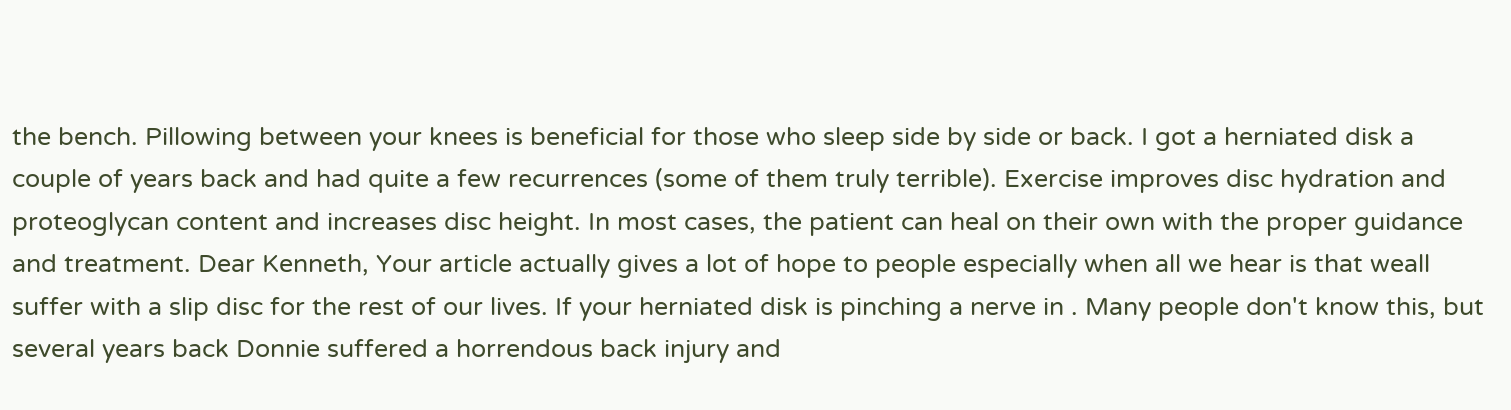the bench. Pillowing between your knees is beneficial for those who sleep side by side or back. I got a herniated disk a couple of years back and had quite a few recurrences (some of them truly terrible). Exercise improves disc hydration and proteoglycan content and increases disc height. In most cases, the patient can heal on their own with the proper guidance and treatment. Dear Kenneth, Your article actually gives a lot of hope to people especially when all we hear is that weall suffer with a slip disc for the rest of our lives. If your herniated disk is pinching a nerve in . Many people don't know this, but several years back Donnie suffered a horrendous back injury and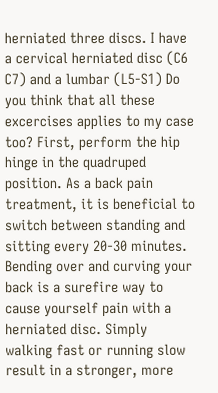herniated three discs. I have a cervical herniated disc (C6 C7) and a lumbar (L5-S1) Do you think that all these excercises applies to my case too? First, perform the hip hinge in the quadruped position. As a back pain treatment, it is beneficial to switch between standing and sitting every 20-30 minutes. Bending over and curving your back is a surefire way to cause yourself pain with a herniated disc. Simply walking fast or running slow result in a stronger, more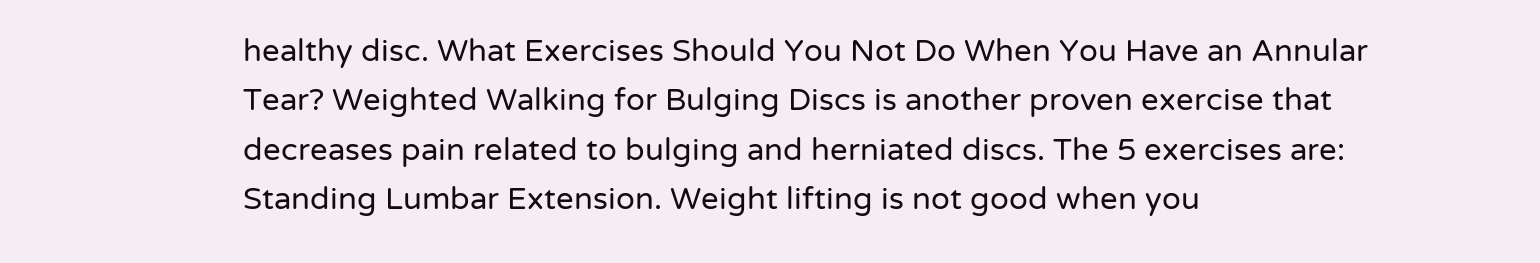healthy disc. What Exercises Should You Not Do When You Have an Annular Tear? Weighted Walking for Bulging Discs is another proven exercise that decreases pain related to bulging and herniated discs. The 5 exercises are: Standing Lumbar Extension. Weight lifting is not good when you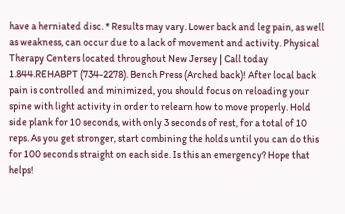have a herniated disc. * Results may vary. Lower back and leg pain, as well as weakness, can occur due to a lack of movement and activity. Physical Therapy Centers located throughout New Jersey | Call today 1.844.REHABPT (734-2278). Bench Press (Arched back)! After local back pain is controlled and minimized, you should focus on reloading your spine with light activity in order to relearn how to move properly. Hold side plank for 10 seconds, with only 3 seconds of rest, for a total of 10 reps. As you get stronger, start combining the holds until you can do this for 100 seconds straight on each side. Is this an emergency? Hope that helps!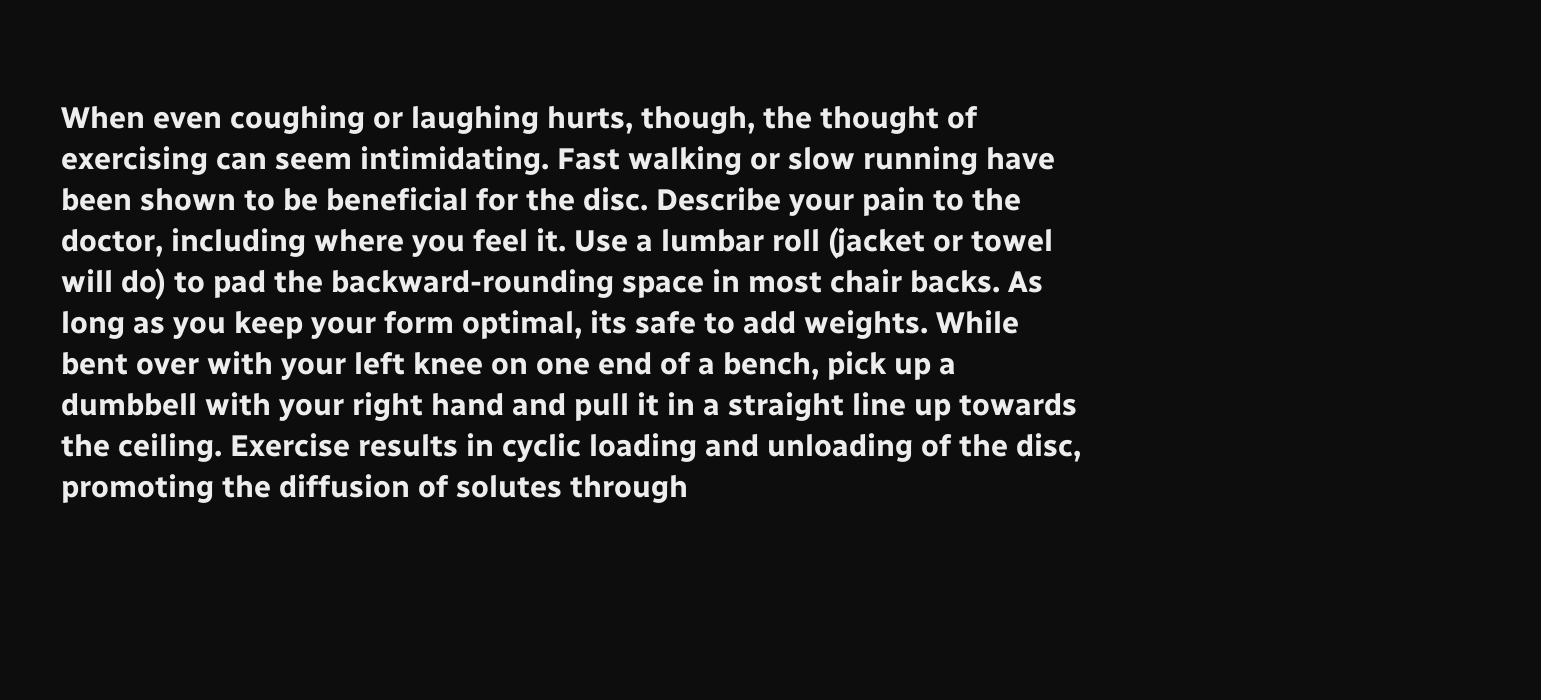When even coughing or laughing hurts, though, the thought of exercising can seem intimidating. Fast walking or slow running have been shown to be beneficial for the disc. Describe your pain to the doctor, including where you feel it. Use a lumbar roll (jacket or towel will do) to pad the backward-rounding space in most chair backs. As long as you keep your form optimal, its safe to add weights. While bent over with your left knee on one end of a bench, pick up a dumbbell with your right hand and pull it in a straight line up towards the ceiling. Exercise results in cyclic loading and unloading of the disc, promoting the diffusion of solutes through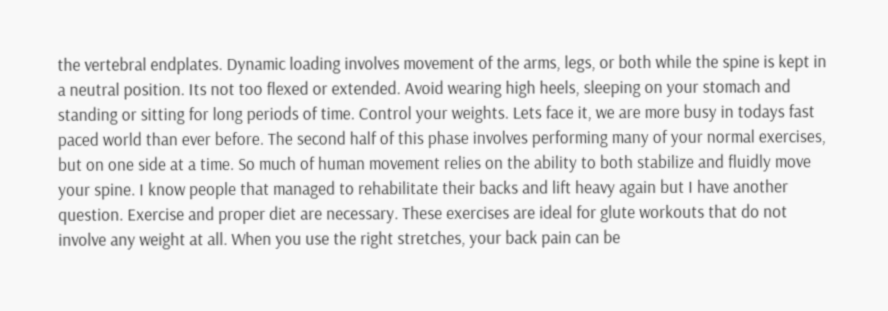the vertebral endplates. Dynamic loading involves movement of the arms, legs, or both while the spine is kept in a neutral position. Its not too flexed or extended. Avoid wearing high heels, sleeping on your stomach and standing or sitting for long periods of time. Control your weights. Lets face it, we are more busy in todays fast paced world than ever before. The second half of this phase involves performing many of your normal exercises, but on one side at a time. So much of human movement relies on the ability to both stabilize and fluidly move your spine. I know people that managed to rehabilitate their backs and lift heavy again but I have another question. Exercise and proper diet are necessary. These exercises are ideal for glute workouts that do not involve any weight at all. When you use the right stretches, your back pain can be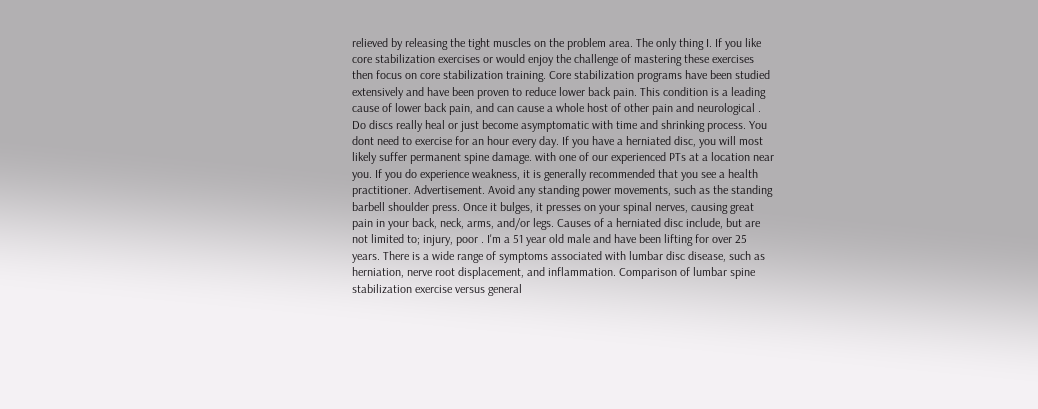relieved by releasing the tight muscles on the problem area. The only thing I. If you like core stabilization exercises or would enjoy the challenge of mastering these exercises then focus on core stabilization training. Core stabilization programs have been studied extensively and have been proven to reduce lower back pain. This condition is a leading cause of lower back pain, and can cause a whole host of other pain and neurological . Do discs really heal or just become asymptomatic with time and shrinking process. You dont need to exercise for an hour every day. If you have a herniated disc, you will most likely suffer permanent spine damage. with one of our experienced PTs at a location near you. If you do experience weakness, it is generally recommended that you see a health practitioner. Advertisement. Avoid any standing power movements, such as the standing barbell shoulder press. Once it bulges, it presses on your spinal nerves, causing great pain in your back, neck, arms, and/or legs. Causes of a herniated disc include, but are not limited to; injury, poor . I'm a 51 year old male and have been lifting for over 25 years. There is a wide range of symptoms associated with lumbar disc disease, such as herniation, nerve root displacement, and inflammation. Comparison of lumbar spine stabilization exercise versus general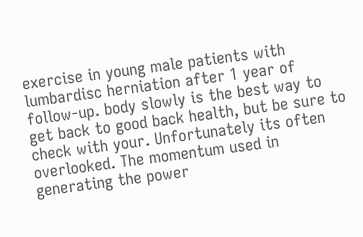exercise in young male patients with lumbardisc herniation after 1 year of follow-up. body slowly is the best way to get back to good back health, but be sure to check with your. Unfortunately its often overlooked. The momentum used in generating the power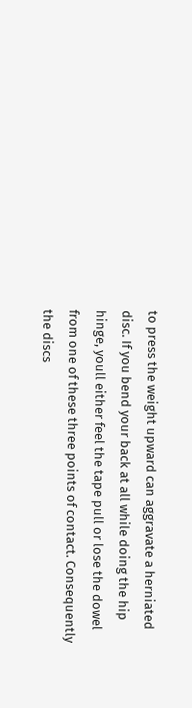to press the weight upward can aggravate a herniated disc. If you bend your back at all while doing the hip hinge, youll either feel the tape pull or lose the dowel from one of these three points of contact. Consequently the discs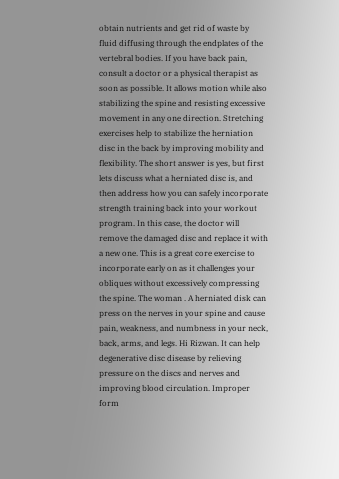obtain nutrients and get rid of waste by fluid diffusing through the endplates of the vertebral bodies. If you have back pain, consult a doctor or a physical therapist as soon as possible. It allows motion while also stabilizing the spine and resisting excessive movement in any one direction. Stretching exercises help to stabilize the herniation disc in the back by improving mobility and flexibility. The short answer is yes, but first lets discuss what a herniated disc is, and then address how you can safely incorporate strength training back into your workout program. In this case, the doctor will remove the damaged disc and replace it with a new one. This is a great core exercise to incorporate early on as it challenges your obliques without excessively compressing the spine. The woman . A herniated disk can press on the nerves in your spine and cause pain, weakness, and numbness in your neck, back, arms, and legs. Hi Rizwan. It can help degenerative disc disease by relieving pressure on the discs and nerves and improving blood circulation. Improper form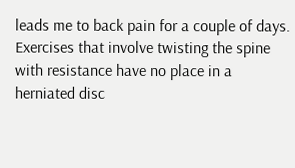leads me to back pain for a couple of days. Exercises that involve twisting the spine with resistance have no place in a herniated disc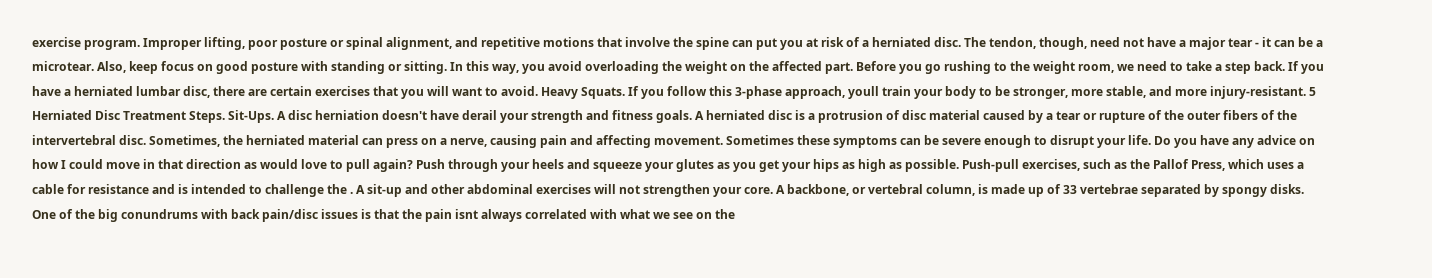exercise program. Improper lifting, poor posture or spinal alignment, and repetitive motions that involve the spine can put you at risk of a herniated disc. The tendon, though, need not have a major tear - it can be a microtear. Also, keep focus on good posture with standing or sitting. In this way, you avoid overloading the weight on the affected part. Before you go rushing to the weight room, we need to take a step back. If you have a herniated lumbar disc, there are certain exercises that you will want to avoid. Heavy Squats. If you follow this 3-phase approach, youll train your body to be stronger, more stable, and more injury-resistant. 5 Herniated Disc Treatment Steps. Sit-Ups. A disc herniation doesn't have derail your strength and fitness goals. A herniated disc is a protrusion of disc material caused by a tear or rupture of the outer fibers of the intervertebral disc. Sometimes, the herniated material can press on a nerve, causing pain and affecting movement. Sometimes these symptoms can be severe enough to disrupt your life. Do you have any advice on how I could move in that direction as would love to pull again? Push through your heels and squeeze your glutes as you get your hips as high as possible. Push-pull exercises, such as the Pallof Press, which uses a cable for resistance and is intended to challenge the . A sit-up and other abdominal exercises will not strengthen your core. A backbone, or vertebral column, is made up of 33 vertebrae separated by spongy disks. One of the big conundrums with back pain/disc issues is that the pain isnt always correlated with what we see on the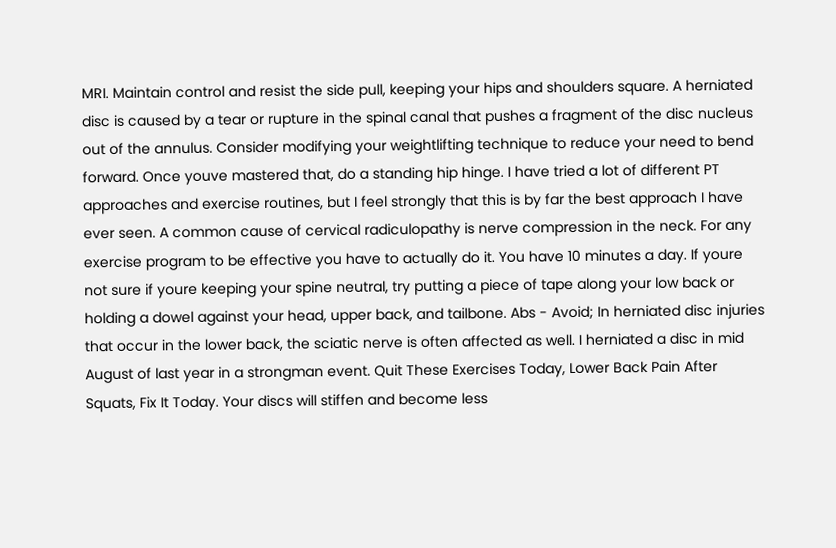MRI. Maintain control and resist the side pull, keeping your hips and shoulders square. A herniated disc is caused by a tear or rupture in the spinal canal that pushes a fragment of the disc nucleus out of the annulus. Consider modifying your weightlifting technique to reduce your need to bend forward. Once youve mastered that, do a standing hip hinge. I have tried a lot of different PT approaches and exercise routines, but I feel strongly that this is by far the best approach I have ever seen. A common cause of cervical radiculopathy is nerve compression in the neck. For any exercise program to be effective you have to actually do it. You have 10 minutes a day. If youre not sure if youre keeping your spine neutral, try putting a piece of tape along your low back or holding a dowel against your head, upper back, and tailbone. Abs - Avoid; In herniated disc injuries that occur in the lower back, the sciatic nerve is often affected as well. I herniated a disc in mid August of last year in a strongman event. Quit These Exercises Today, Lower Back Pain After Squats, Fix It Today. Your discs will stiffen and become less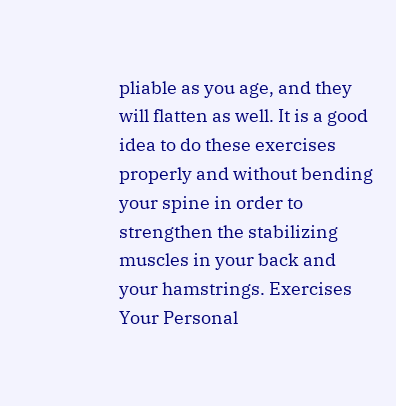pliable as you age, and they will flatten as well. It is a good idea to do these exercises properly and without bending your spine in order to strengthen the stabilizing muscles in your back and your hamstrings. Exercises Your Personal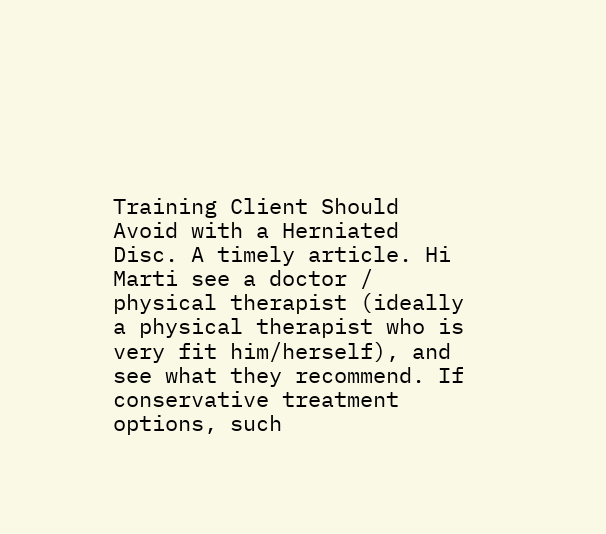Training Client Should Avoid with a Herniated Disc. A timely article. Hi Marti see a doctor / physical therapist (ideally a physical therapist who is very fit him/herself), and see what they recommend. If conservative treatment options, such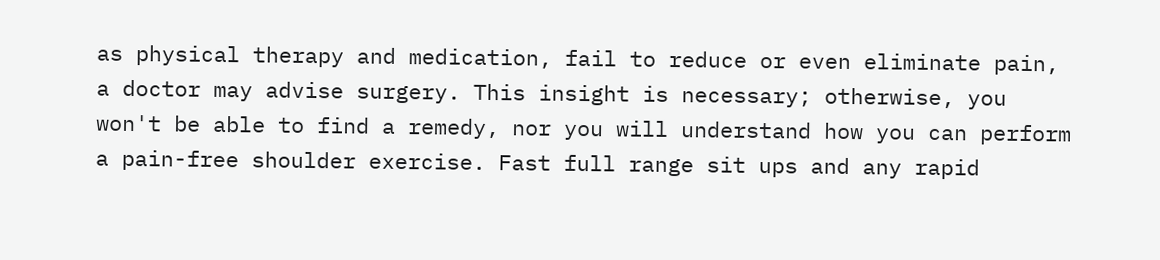as physical therapy and medication, fail to reduce or even eliminate pain, a doctor may advise surgery. This insight is necessary; otherwise, you won't be able to find a remedy, nor you will understand how you can perform a pain-free shoulder exercise. Fast full range sit ups and any rapid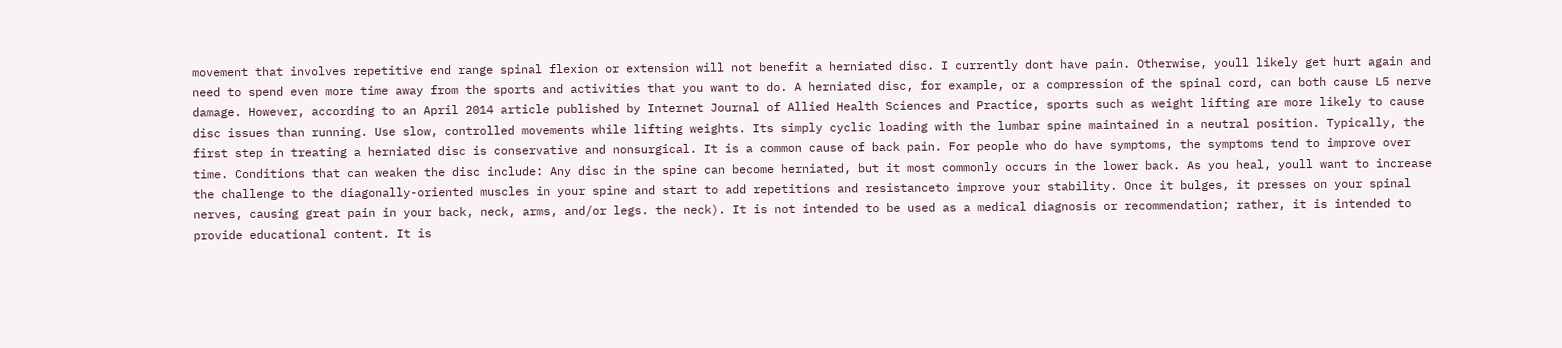movement that involves repetitive end range spinal flexion or extension will not benefit a herniated disc. I currently dont have pain. Otherwise, youll likely get hurt again and need to spend even more time away from the sports and activities that you want to do. A herniated disc, for example, or a compression of the spinal cord, can both cause L5 nerve damage. However, according to an April 2014 article published by Internet Journal of Allied Health Sciences and Practice, sports such as weight lifting are more likely to cause disc issues than running. Use slow, controlled movements while lifting weights. Its simply cyclic loading with the lumbar spine maintained in a neutral position. Typically, the first step in treating a herniated disc is conservative and nonsurgical. It is a common cause of back pain. For people who do have symptoms, the symptoms tend to improve over time. Conditions that can weaken the disc include: Any disc in the spine can become herniated, but it most commonly occurs in the lower back. As you heal, youll want to increase the challenge to the diagonally-oriented muscles in your spine and start to add repetitions and resistanceto improve your stability. Once it bulges, it presses on your spinal nerves, causing great pain in your back, neck, arms, and/or legs. the neck). It is not intended to be used as a medical diagnosis or recommendation; rather, it is intended to provide educational content. It is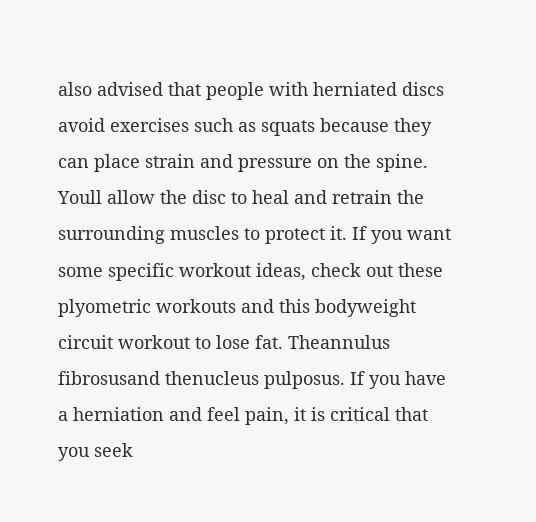also advised that people with herniated discs avoid exercises such as squats because they can place strain and pressure on the spine. Youll allow the disc to heal and retrain the surrounding muscles to protect it. If you want some specific workout ideas, check out these plyometric workouts and this bodyweight circuit workout to lose fat. Theannulus fibrosusand thenucleus pulposus. If you have a herniation and feel pain, it is critical that you seek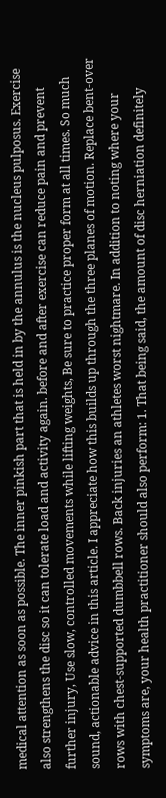medical attention as soon as possible. The inner pinkish part that is held in by the annulus is the nucleus pulposus. Exercise also strengthens the disc so it can tolerate load and activity again. before and after exercise can reduce pain and prevent further injury, Use slow, controlled movements while lifting weights, Be sure to practice proper form at all times. So much sound, actionable advice in this article. I appreciate how this builds up through the three planes of motion. Replace bent-over rows with chest-supported dumbbell rows. Back injuries an athletes worst nightmare. In addition to noting where your symptoms are, your health practitioner should also perform: 1. That being said, the amount of disc herniation definitely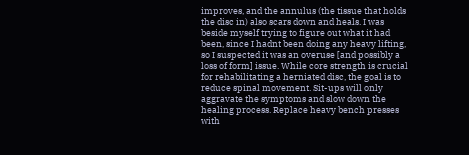improves, and the annulus (the tissue that holds the disc in) also scars down and heals. I was beside myself trying to figure out what it had been, since I hadnt been doing any heavy lifting, so I suspected it was an overuse [and possibly a loss of form] issue. While core strength is crucial for rehabilitating a herniated disc, the goal is to reduce spinal movement. Sit-ups will only aggravate the symptoms and slow down the healing process. Replace heavy bench presses with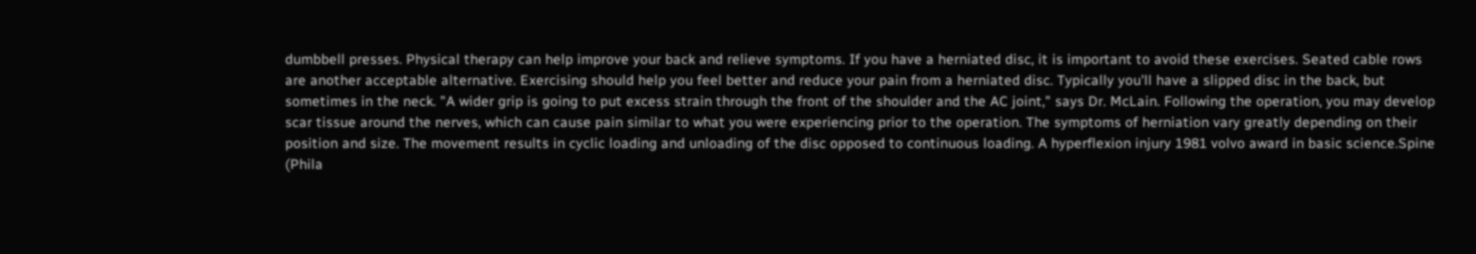dumbbell presses. Physical therapy can help improve your back and relieve symptoms. If you have a herniated disc, it is important to avoid these exercises. Seated cable rows are another acceptable alternative. Exercising should help you feel better and reduce your pain from a herniated disc. Typically you'll have a slipped disc in the back, but sometimes in the neck. "A wider grip is going to put excess strain through the front of the shoulder and the AC joint," says Dr. McLain. Following the operation, you may develop scar tissue around the nerves, which can cause pain similar to what you were experiencing prior to the operation. The symptoms of herniation vary greatly depending on their position and size. The movement results in cyclic loading and unloading of the disc opposed to continuous loading. A hyperflexion injury 1981 volvo award in basic science.Spine (Phila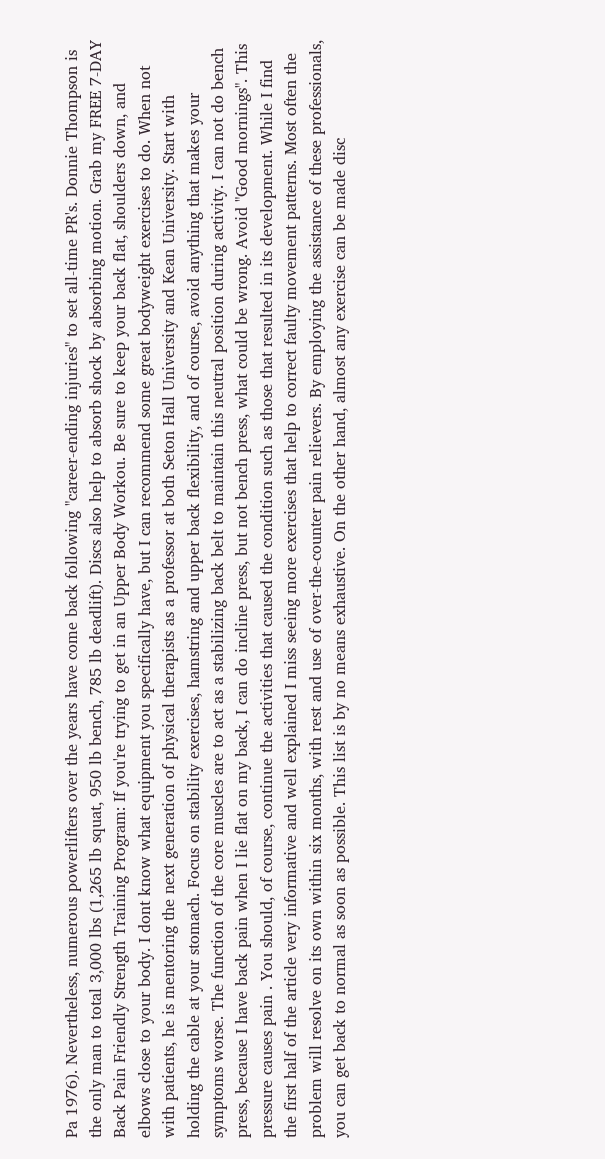Pa 1976). Nevertheless, numerous powerlifters over the years have come back following "career-ending injuries" to set all-time PR's. Donnie Thompson is the only man to total 3,000 lbs (1,265 lb squat, 950 lb bench, 785 lb deadlift). Discs also help to absorb shock by absorbing motion. Grab my FREE 7-DAY Back Pain Friendly Strength Training Program: If you're trying to get in an Upper Body Workou. Be sure to keep your back flat, shoulders down, and elbows close to your body. I dont know what equipment you specifically have, but I can recommend some great bodyweight exercises to do. When not with patients, he is mentoring the next generation of physical therapists as a professor at both Seton Hall University and Kean University. Start with holding the cable at your stomach. Focus on stability exercises, hamstring and upper back flexibility, and of course, avoid anything that makes your symptoms worse. The function of the core muscles are to act as a stabilizing back belt to maintain this neutral position during activity. I can not do bench press, because I have back pain when I lie flat on my back, I can do incline press, but not bench press, what could be wrong. Avoid "Good mornings". This pressure causes pain . You should, of course, continue the activities that caused the condition such as those that resulted in its development. While I find the first half of the article very informative and well explained I miss seeing more exercises that help to correct faulty movement patterns. Most often the problem will resolve on its own within six months, with rest and use of over-the-counter pain relievers. By employing the assistance of these professionals, you can get back to normal as soon as possible. This list is by no means exhaustive. On the other hand, almost any exercise can be made disc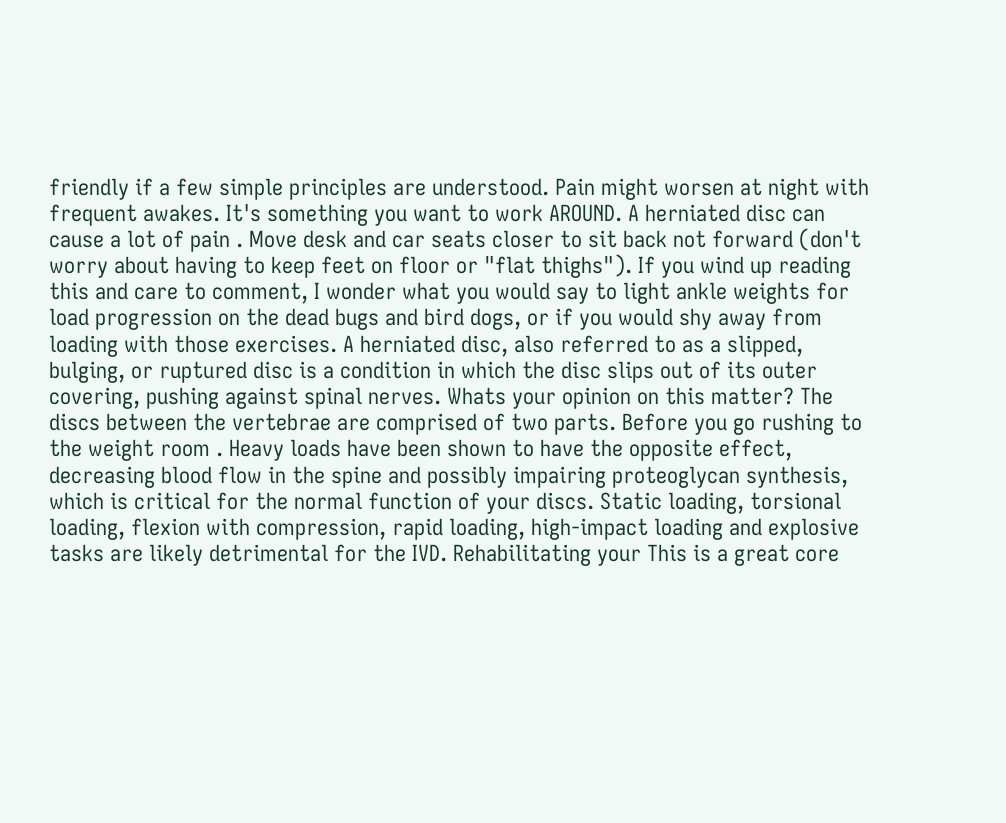friendly if a few simple principles are understood. Pain might worsen at night with frequent awakes. It's something you want to work AROUND. A herniated disc can cause a lot of pain . Move desk and car seats closer to sit back not forward (don't worry about having to keep feet on floor or "flat thighs"). If you wind up reading this and care to comment, I wonder what you would say to light ankle weights for load progression on the dead bugs and bird dogs, or if you would shy away from loading with those exercises. A herniated disc, also referred to as a slipped, bulging, or ruptured disc is a condition in which the disc slips out of its outer covering, pushing against spinal nerves. Whats your opinion on this matter? The discs between the vertebrae are comprised of two parts. Before you go rushing to the weight room . Heavy loads have been shown to have the opposite effect, decreasing blood flow in the spine and possibly impairing proteoglycan synthesis, which is critical for the normal function of your discs. Static loading, torsional loading, flexion with compression, rapid loading, high-impact loading and explosive tasks are likely detrimental for the IVD. Rehabilitating your This is a great core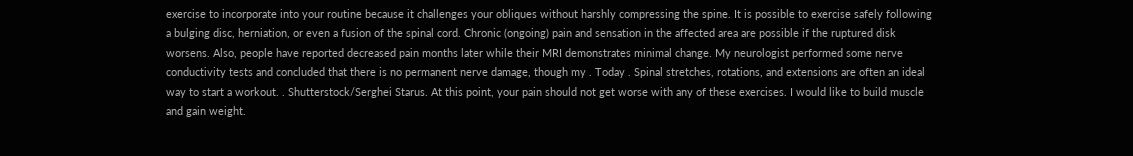exercise to incorporate into your routine because it challenges your obliques without harshly compressing the spine. It is possible to exercise safely following a bulging disc, herniation, or even a fusion of the spinal cord. Chronic (ongoing) pain and sensation in the affected area are possible if the ruptured disk worsens. Also, people have reported decreased pain months later while their MRI demonstrates minimal change. My neurologist performed some nerve conductivity tests and concluded that there is no permanent nerve damage, though my . Today . Spinal stretches, rotations, and extensions are often an ideal way to start a workout. . Shutterstock/Serghei Starus. At this point, your pain should not get worse with any of these exercises. I would like to build muscle and gain weight.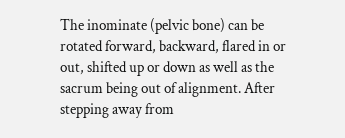The inominate (pelvic bone) can be rotated forward, backward, flared in or out, shifted up or down as well as the sacrum being out of alignment. After stepping away from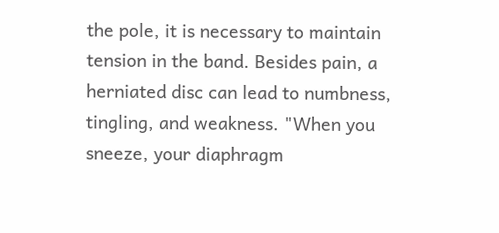the pole, it is necessary to maintain tension in the band. Besides pain, a herniated disc can lead to numbness, tingling, and weakness. "When you sneeze, your diaphragm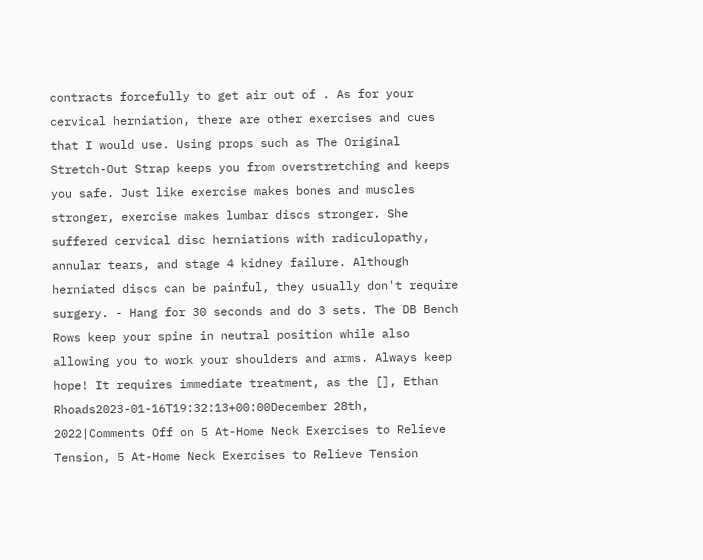contracts forcefully to get air out of . As for your cervical herniation, there are other exercises and cues that I would use. Using props such as The Original Stretch-Out Strap keeps you from overstretching and keeps you safe. Just like exercise makes bones and muscles stronger, exercise makes lumbar discs stronger. She suffered cervical disc herniations with radiculopathy, annular tears, and stage 4 kidney failure. Although herniated discs can be painful, they usually don't require surgery. - Hang for 30 seconds and do 3 sets. The DB Bench Rows keep your spine in neutral position while also allowing you to work your shoulders and arms. Always keep hope! It requires immediate treatment, as the [], Ethan Rhoads2023-01-16T19:32:13+00:00December 28th, 2022|Comments Off on 5 At-Home Neck Exercises to Relieve Tension, 5 At-Home Neck Exercises to Relieve Tension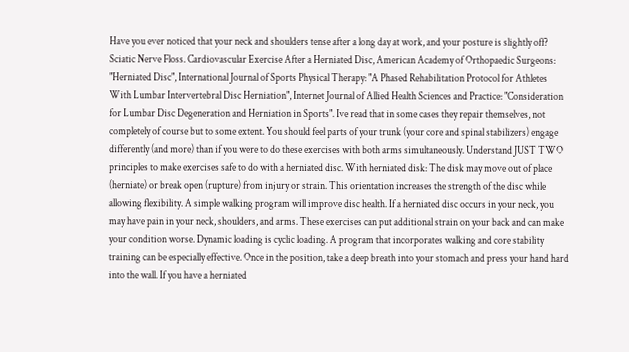Have you ever noticed that your neck and shoulders tense after a long day at work, and your posture is slightly off? Sciatic Nerve Floss. Cardiovascular Exercise After a Herniated Disc, American Academy of Orthopaedic Surgeons: "Herniated Disc", International Journal of Sports Physical Therapy: "A Phased Rehabilitation Protocol for Athletes With Lumbar Intervertebral Disc Herniation", Internet Journal of Allied Health Sciences and Practice: "Consideration for Lumbar Disc Degeneration and Herniation in Sports". Ive read that in some cases they repair themselves, not completely of course but to some extent. You should feel parts of your trunk (your core and spinal stabilizers) engage differently (and more) than if you were to do these exercises with both arms simultaneously. Understand JUST TWO principles to make exercises safe to do with a herniated disc. With herniated disk: The disk may move out of place (herniate) or break open (rupture) from injury or strain. This orientation increases the strength of the disc while allowing flexibility. A simple walking program will improve disc health. If a herniated disc occurs in your neck, you may have pain in your neck, shoulders, and arms. These exercises can put additional strain on your back and can make your condition worse. Dynamic loading is cyclic loading. A program that incorporates walking and core stability training can be especially effective. Once in the position, take a deep breath into your stomach and press your hand hard into the wall. If you have a herniated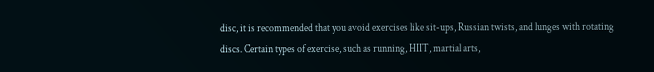disc, it is recommended that you avoid exercises like sit-ups, Russian twists, and lunges with rotating discs. Certain types of exercise, such as running, HIIT, martial arts,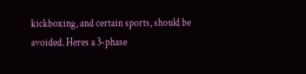kickboxing, and certain sports, should be avoided. Heres a 3-phase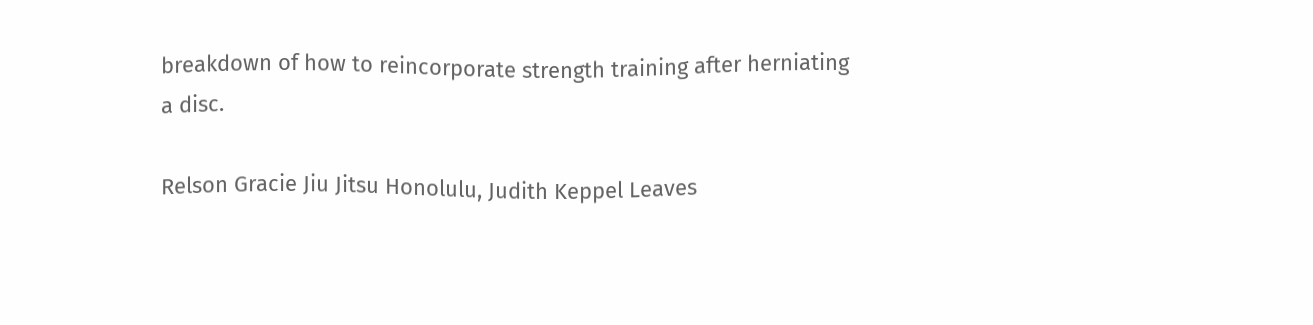breakdown of how to reincorporate strength training after herniating a disc.

Relson Gracie Jiu Jitsu Honolulu, Judith Keppel Leaves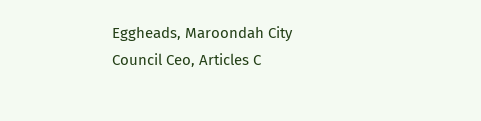Eggheads, Maroondah City Council Ceo, Articles C